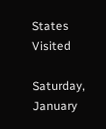States Visited

Saturday, January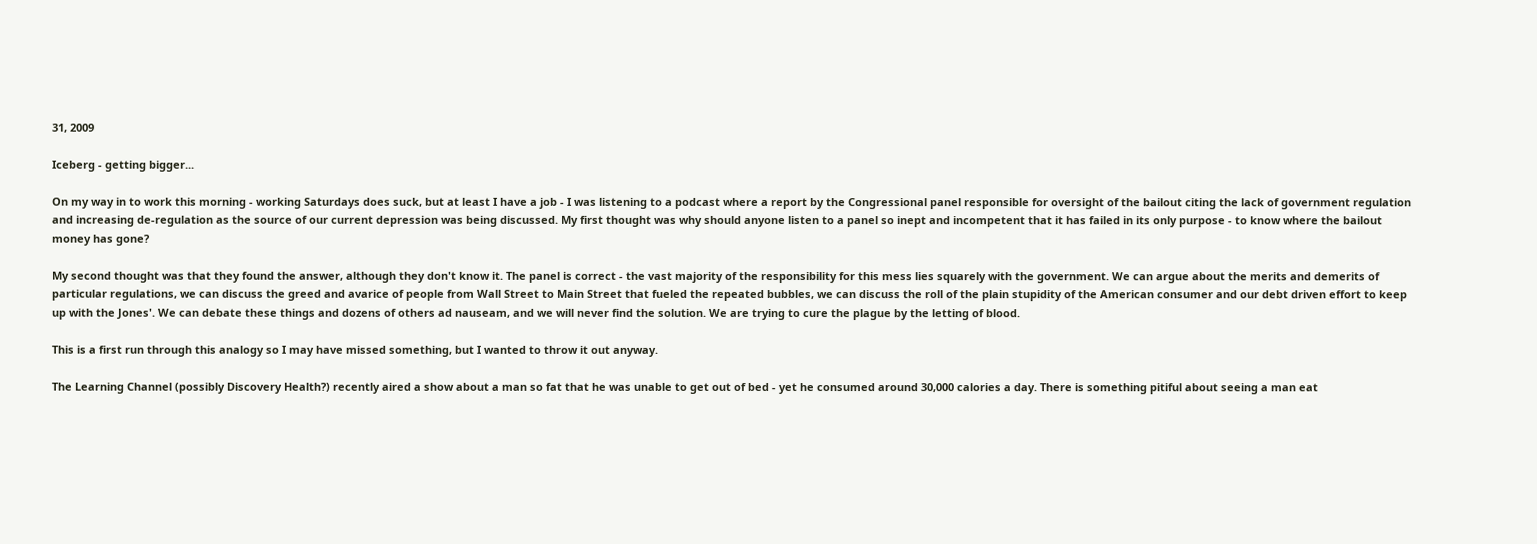31, 2009

Iceberg - getting bigger...

On my way in to work this morning - working Saturdays does suck, but at least I have a job - I was listening to a podcast where a report by the Congressional panel responsible for oversight of the bailout citing the lack of government regulation and increasing de-regulation as the source of our current depression was being discussed. My first thought was why should anyone listen to a panel so inept and incompetent that it has failed in its only purpose - to know where the bailout money has gone?

My second thought was that they found the answer, although they don't know it. The panel is correct - the vast majority of the responsibility for this mess lies squarely with the government. We can argue about the merits and demerits of particular regulations, we can discuss the greed and avarice of people from Wall Street to Main Street that fueled the repeated bubbles, we can discuss the roll of the plain stupidity of the American consumer and our debt driven effort to keep up with the Jones'. We can debate these things and dozens of others ad nauseam, and we will never find the solution. We are trying to cure the plague by the letting of blood.

This is a first run through this analogy so I may have missed something, but I wanted to throw it out anyway.

The Learning Channel (possibly Discovery Health?) recently aired a show about a man so fat that he was unable to get out of bed - yet he consumed around 30,000 calories a day. There is something pitiful about seeing a man eat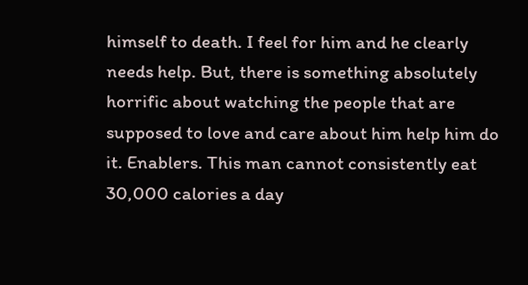himself to death. I feel for him and he clearly needs help. But, there is something absolutely horrific about watching the people that are supposed to love and care about him help him do it. Enablers. This man cannot consistently eat 30,000 calories a day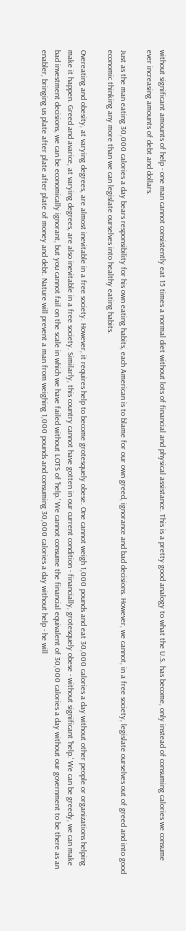without significant amounts of help - one man cannot consistently eat 15 times a normal diet without lots of financial and physical assistance. This is a pretty good analogy to what the U.S. has become, only instead of consuming calories we consume ever increasing amounts of debt and dollars.

Just as the man eating 30,000 calories a day bears responsibility for his own eating habits, each American is to blame for our own greed, ignorance and bad decisions. However, we cannot, in a free society, legislate ourselves out of greed and into good economic thinking any more than we can legislate ourselves into healthy eating habits.

Overeating and obesity, at varying degrees, are almost inevitable in a free society. However, it requires help to become grotesquely obese. One cannot weigh 1,000 pounds and eat 30,000 calories a day without other people or organizations helping make it happen. Greed and avarice, at varying degrees, are also inevitable in a free society. Similarly, this country cannot have gotten in our current condition - financially, grotesquely obese - without significant 'help.' We can be greedy, we can make bad investment decisions, we can be economically ignorant, but you cannot fail on the scale in which we have failed without LOTS of 'help.' We cannot consume the financial equivalent of 30,000 calories a day without our government to be there as an enabler, bringing us plate after plate after plate of money and debt. Nature will prevent a man from weighing 1,000 pounds and consuming 30,000 calories a day without help - he will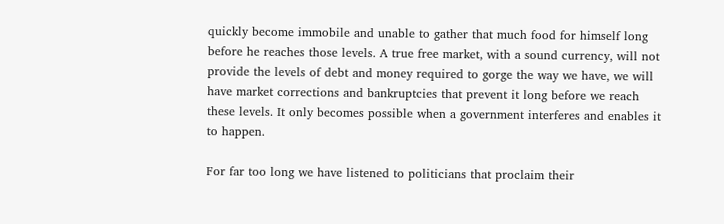quickly become immobile and unable to gather that much food for himself long before he reaches those levels. A true free market, with a sound currency, will not provide the levels of debt and money required to gorge the way we have, we will have market corrections and bankruptcies that prevent it long before we reach these levels. It only becomes possible when a government interferes and enables it to happen.

For far too long we have listened to politicians that proclaim their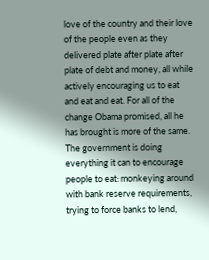love of the country and their love of the people even as they delivered plate after plate after plate of debt and money, all while actively encouraging us to eat and eat and eat. For all of the change Obama promised, all he has brought is more of the same. The government is doing everything it can to encourage people to eat: monkeying around with bank reserve requirements, trying to force banks to lend,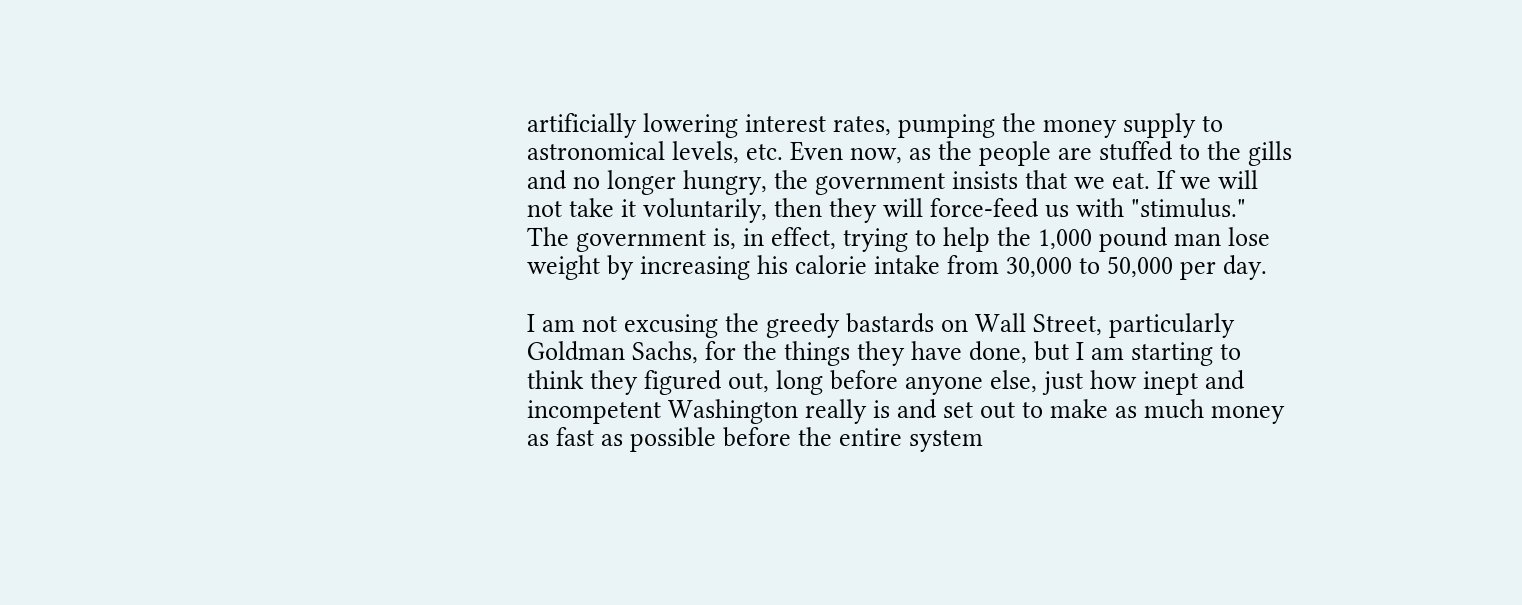artificially lowering interest rates, pumping the money supply to astronomical levels, etc. Even now, as the people are stuffed to the gills and no longer hungry, the government insists that we eat. If we will not take it voluntarily, then they will force-feed us with "stimulus." The government is, in effect, trying to help the 1,000 pound man lose weight by increasing his calorie intake from 30,000 to 50,000 per day.

I am not excusing the greedy bastards on Wall Street, particularly Goldman Sachs, for the things they have done, but I am starting to think they figured out, long before anyone else, just how inept and incompetent Washington really is and set out to make as much money as fast as possible before the entire system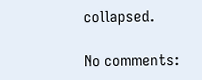collapsed.

No comments: